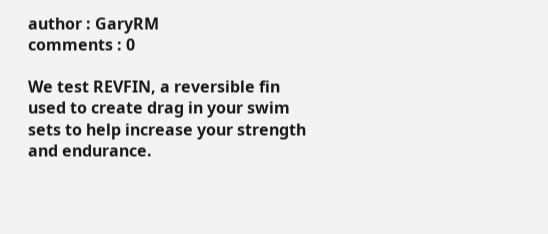author : GaryRM
comments : 0

We test REVFIN, a reversible fin used to create drag in your swim sets to help increase your strength and endurance.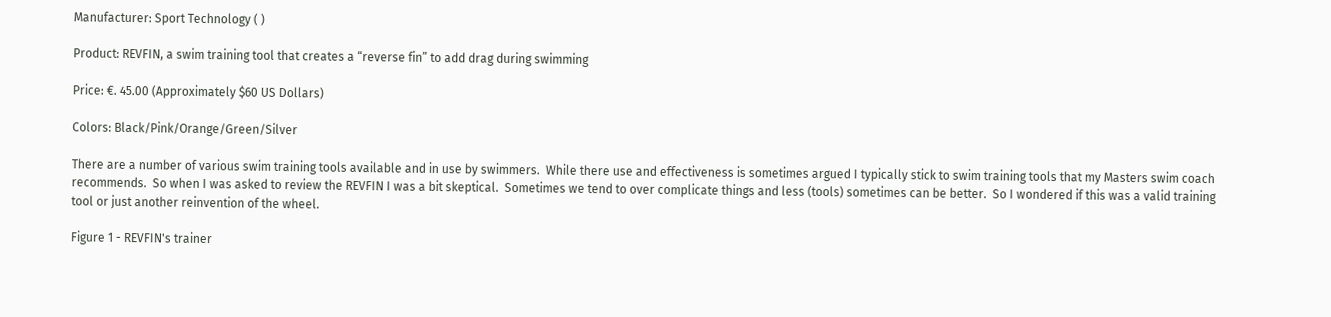Manufacturer: Sport Technology ( )

Product: REVFIN, a swim training tool that creates a “reverse fin” to add drag during swimming

Price: €. 45.00 (Approximately $60 US Dollars)

Colors: Black/Pink/Orange/Green/Silver

There are a number of various swim training tools available and in use by swimmers.  While there use and effectiveness is sometimes argued I typically stick to swim training tools that my Masters swim coach recommends.  So when I was asked to review the REVFIN I was a bit skeptical.  Sometimes we tend to over complicate things and less (tools) sometimes can be better.  So I wondered if this was a valid training tool or just another reinvention of the wheel.

Figure 1 - REVFIN's trainer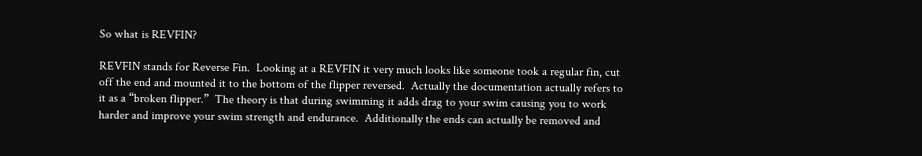So what is REVFIN?

REVFIN stands for Reverse Fin.  Looking at a REVFIN it very much looks like someone took a regular fin, cut off the end and mounted it to the bottom of the flipper reversed.  Actually the documentation actually refers to it as a “broken flipper.”  The theory is that during swimming it adds drag to your swim causing you to work harder and improve your swim strength and endurance.  Additionally the ends can actually be removed and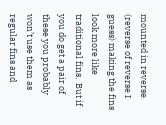mounted in reverse (reverse of reverse I guess) making the fins look more like traditional fins.  But if you do get a pair of these you probably won’t use them as regular fins and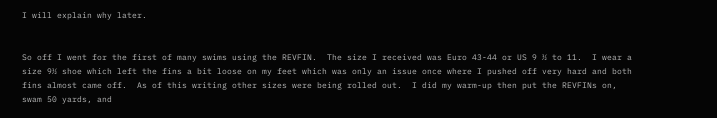I will explain why later.


So off I went for the first of many swims using the REVFIN.  The size I received was Euro 43-44 or US 9 ½ to 11.  I wear a size 9½ shoe which left the fins a bit loose on my feet which was only an issue once where I pushed off very hard and both fins almost came off.  As of this writing other sizes were being rolled out.  I did my warm-up then put the REVFINs on, swam 50 yards, and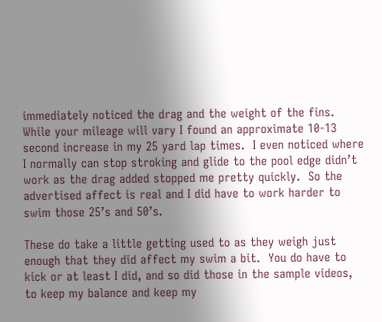immediately noticed the drag and the weight of the fins.  While your mileage will vary I found an approximate 10-13 second increase in my 25 yard lap times.  I even noticed where I normally can stop stroking and glide to the pool edge didn’t work as the drag added stopped me pretty quickly.  So the advertised affect is real and I did have to work harder to swim those 25’s and 50’s.

These do take a little getting used to as they weigh just enough that they did affect my swim a bit.  You do have to kick or at least I did, and so did those in the sample videos, to keep my balance and keep my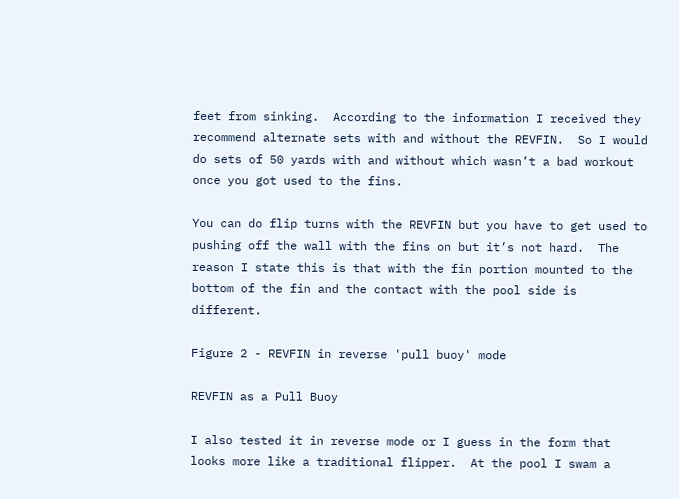feet from sinking.  According to the information I received they recommend alternate sets with and without the REVFIN.  So I would do sets of 50 yards with and without which wasn’t a bad workout once you got used to the fins.

You can do flip turns with the REVFIN but you have to get used to pushing off the wall with the fins on but it’s not hard.  The reason I state this is that with the fin portion mounted to the bottom of the fin and the contact with the pool side is different.

Figure 2 - REVFIN in reverse 'pull buoy' mode

REVFIN as a Pull Buoy

I also tested it in reverse mode or I guess in the form that looks more like a traditional flipper.  At the pool I swam a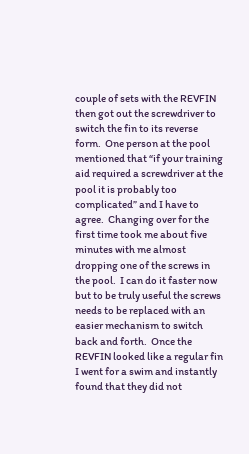couple of sets with the REVFIN then got out the screwdriver to switch the fin to its reverse form.  One person at the pool mentioned that “if your training aid required a screwdriver at the pool it is probably too complicated” and I have to agree.  Changing over for the first time took me about five minutes with me almost dropping one of the screws in the pool.  I can do it faster now but to be truly useful the screws needs to be replaced with an easier mechanism to switch back and forth.  Once the REVFIN looked like a regular fin I went for a swim and instantly found that they did not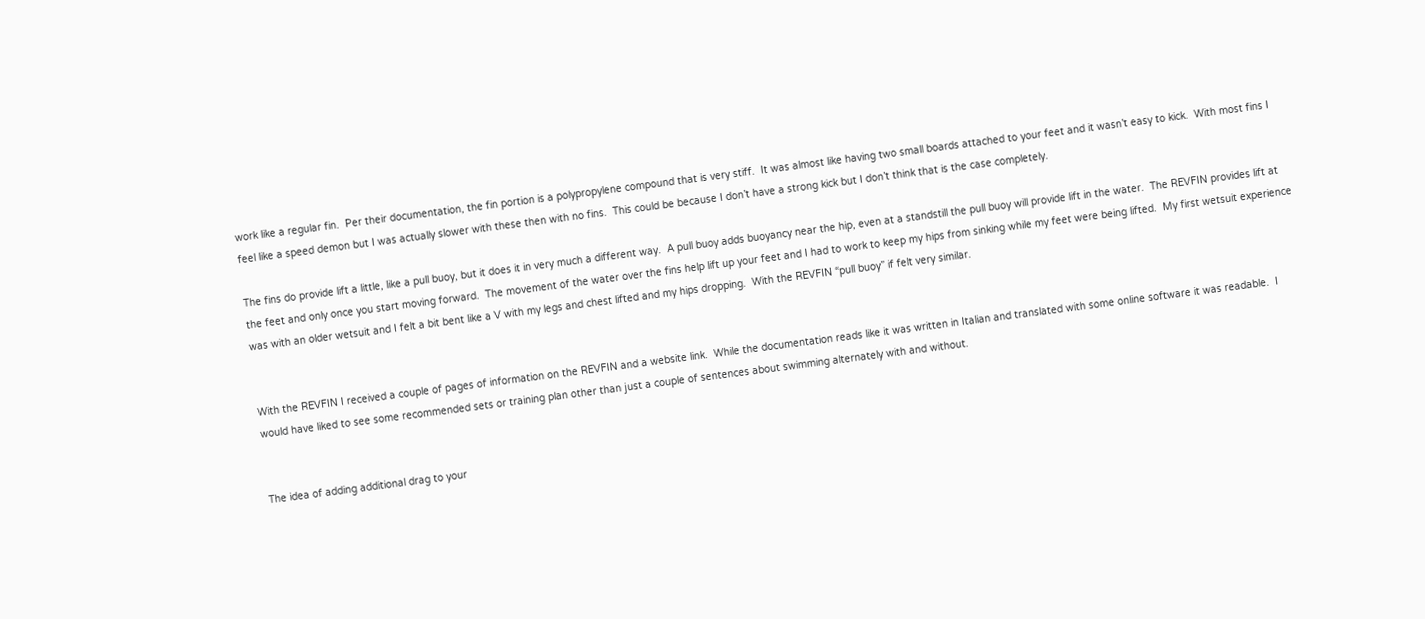work like a regular fin.  Per their documentation, the fin portion is a polypropylene compound that is very stiff.  It was almost like having two small boards attached to your feet and it wasn’t easy to kick.  With most fins I feel like a speed demon but I was actually slower with these then with no fins.  This could be because I don’t have a strong kick but I don’t think that is the case completely.

The fins do provide lift a little, like a pull buoy, but it does it in very much a different way.  A pull buoy adds buoyancy near the hip, even at a standstill the pull buoy will provide lift in the water.  The REVFIN provides lift at the feet and only once you start moving forward.  The movement of the water over the fins help lift up your feet and I had to work to keep my hips from sinking while my feet were being lifted.  My first wetsuit experience was with an older wetsuit and I felt a bit bent like a V with my legs and chest lifted and my hips dropping.  With the REVFIN “pull buoy” if felt very similar.


With the REVFIN I received a couple of pages of information on the REVFIN and a website link.  While the documentation reads like it was written in Italian and translated with some online software it was readable.  I would have liked to see some recommended sets or training plan other than just a couple of sentences about swimming alternately with and without.


The idea of adding additional drag to your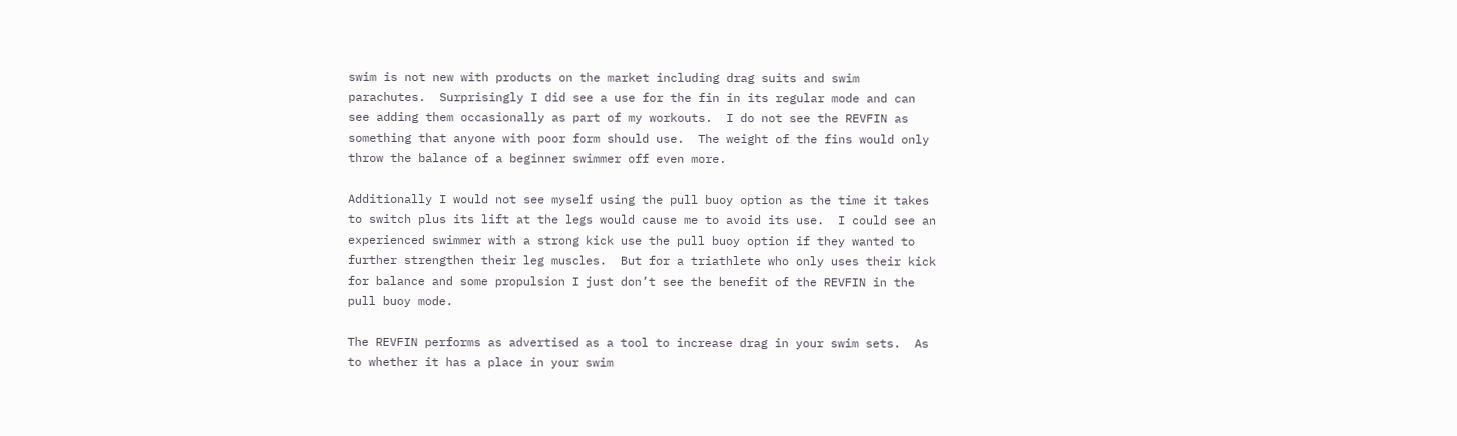swim is not new with products on the market including drag suits and swim parachutes.  Surprisingly I did see a use for the fin in its regular mode and can see adding them occasionally as part of my workouts.  I do not see the REVFIN as something that anyone with poor form should use.  The weight of the fins would only throw the balance of a beginner swimmer off even more.

Additionally I would not see myself using the pull buoy option as the time it takes to switch plus its lift at the legs would cause me to avoid its use.  I could see an experienced swimmer with a strong kick use the pull buoy option if they wanted to further strengthen their leg muscles.  But for a triathlete who only uses their kick for balance and some propulsion I just don’t see the benefit of the REVFIN in the pull buoy mode.

The REVFIN performs as advertised as a tool to increase drag in your swim sets.  As to whether it has a place in your swim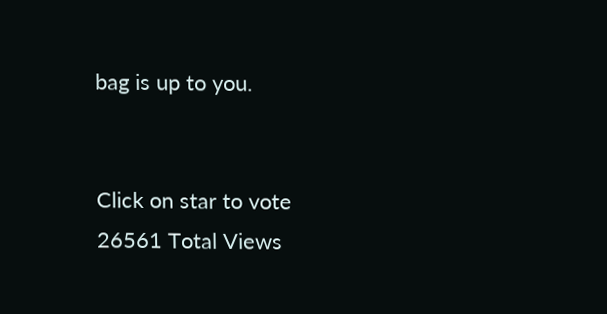bag is up to you.


Click on star to vote
26561 Total Views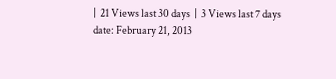|  21 Views last 30 days  |  3 Views last 7 days
date: February 21, 2013